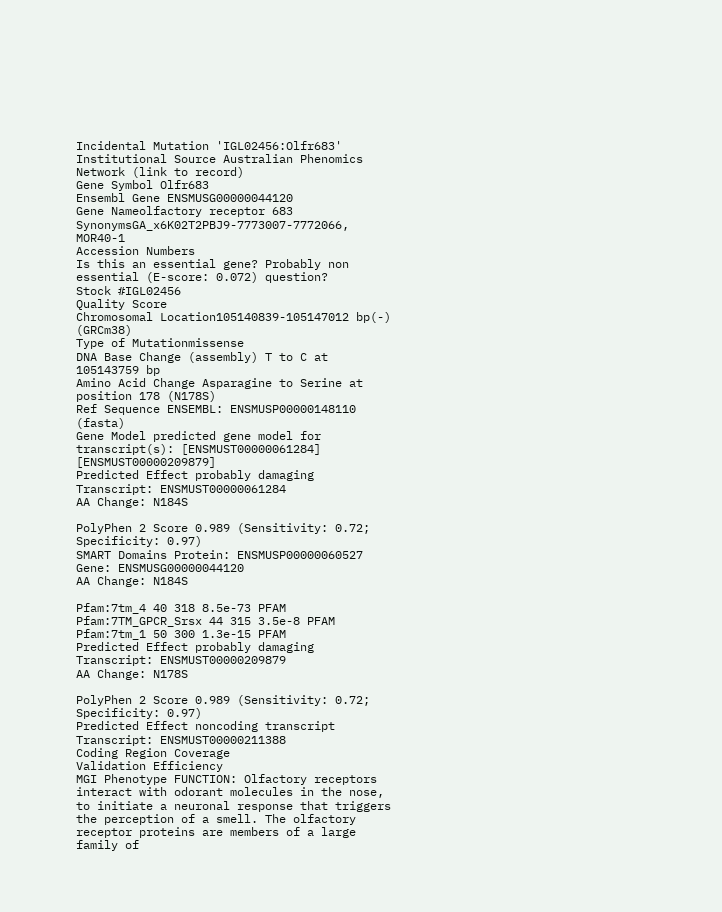Incidental Mutation 'IGL02456:Olfr683'
Institutional Source Australian Phenomics Network (link to record)
Gene Symbol Olfr683
Ensembl Gene ENSMUSG00000044120
Gene Nameolfactory receptor 683
SynonymsGA_x6K02T2PBJ9-7773007-7772066, MOR40-1
Accession Numbers
Is this an essential gene? Probably non essential (E-score: 0.072) question?
Stock #IGL02456
Quality Score
Chromosomal Location105140839-105147012 bp(-) (GRCm38)
Type of Mutationmissense
DNA Base Change (assembly) T to C at 105143759 bp
Amino Acid Change Asparagine to Serine at position 178 (N178S)
Ref Sequence ENSEMBL: ENSMUSP00000148110 (fasta)
Gene Model predicted gene model for transcript(s): [ENSMUST00000061284] [ENSMUST00000209879]
Predicted Effect probably damaging
Transcript: ENSMUST00000061284
AA Change: N184S

PolyPhen 2 Score 0.989 (Sensitivity: 0.72; Specificity: 0.97)
SMART Domains Protein: ENSMUSP00000060527
Gene: ENSMUSG00000044120
AA Change: N184S

Pfam:7tm_4 40 318 8.5e-73 PFAM
Pfam:7TM_GPCR_Srsx 44 315 3.5e-8 PFAM
Pfam:7tm_1 50 300 1.3e-15 PFAM
Predicted Effect probably damaging
Transcript: ENSMUST00000209879
AA Change: N178S

PolyPhen 2 Score 0.989 (Sensitivity: 0.72; Specificity: 0.97)
Predicted Effect noncoding transcript
Transcript: ENSMUST00000211388
Coding Region Coverage
Validation Efficiency
MGI Phenotype FUNCTION: Olfactory receptors interact with odorant molecules in the nose, to initiate a neuronal response that triggers the perception of a smell. The olfactory receptor proteins are members of a large family of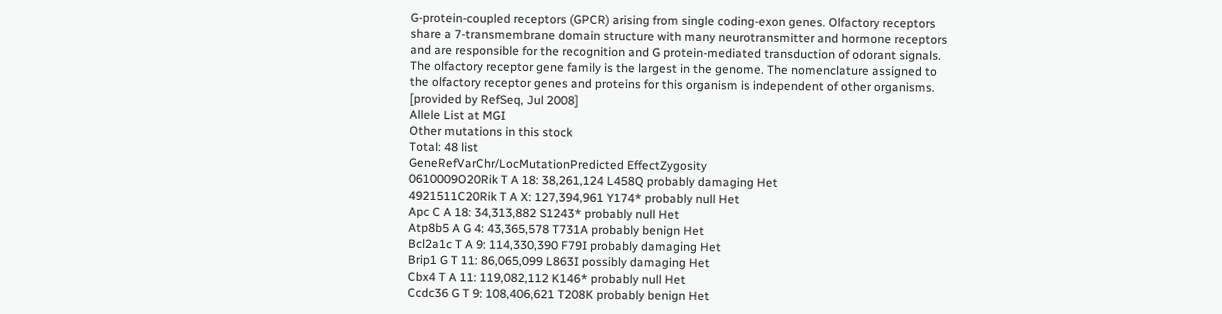G-protein-coupled receptors (GPCR) arising from single coding-exon genes. Olfactory receptors share a 7-transmembrane domain structure with many neurotransmitter and hormone receptors and are responsible for the recognition and G protein-mediated transduction of odorant signals. The olfactory receptor gene family is the largest in the genome. The nomenclature assigned to the olfactory receptor genes and proteins for this organism is independent of other organisms. [provided by RefSeq, Jul 2008]
Allele List at MGI
Other mutations in this stock
Total: 48 list
GeneRefVarChr/LocMutationPredicted EffectZygosity
0610009O20Rik T A 18: 38,261,124 L458Q probably damaging Het
4921511C20Rik T A X: 127,394,961 Y174* probably null Het
Apc C A 18: 34,313,882 S1243* probably null Het
Atp8b5 A G 4: 43,365,578 T731A probably benign Het
Bcl2a1c T A 9: 114,330,390 F79I probably damaging Het
Brip1 G T 11: 86,065,099 L863I possibly damaging Het
Cbx4 T A 11: 119,082,112 K146* probably null Het
Ccdc36 G T 9: 108,406,621 T208K probably benign Het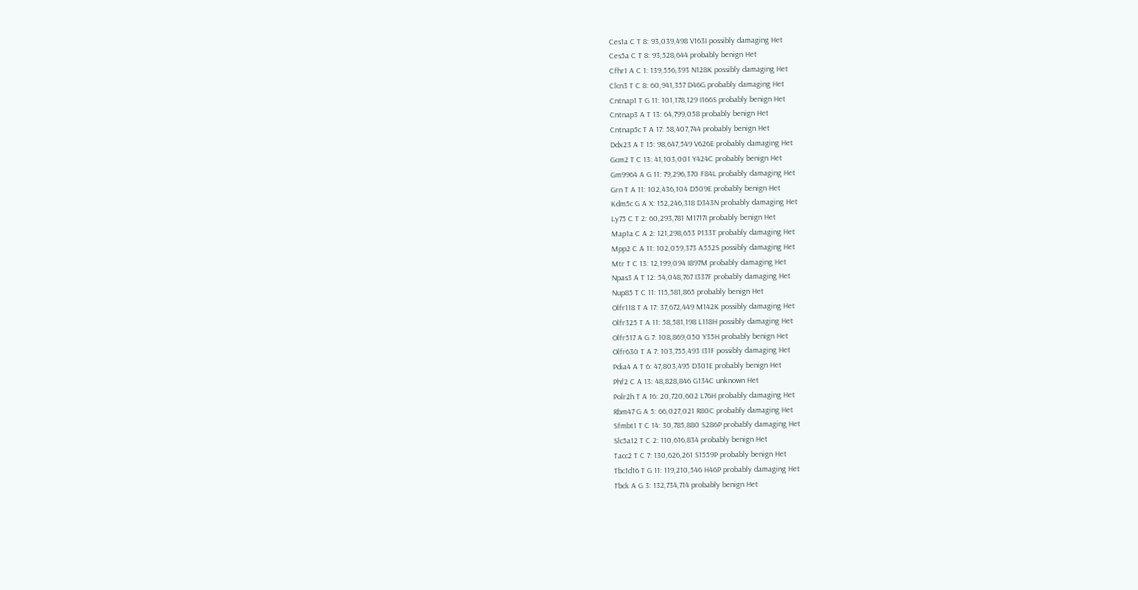Ces1a C T 8: 93,039,498 V163I possibly damaging Het
Ces5a C T 8: 93,528,644 probably benign Het
Cfhr1 A C 1: 139,556,393 N128K possibly damaging Het
Clcn3 T C 8: 60,941,357 D46G probably damaging Het
Cntnap1 T G 11: 101,178,129 I166S probably benign Het
Cntnap3 A T 13: 64,799,058 probably benign Het
Cntnap5c T A 17: 58,407,744 probably benign Het
Ddx23 A T 15: 98,647,549 V626E probably damaging Het
Gcm2 T C 13: 41,103,001 Y424C probably benign Het
Gm9964 A G 11: 79,296,370 F84L probably damaging Het
Grn T A 11: 102,436,104 D509E probably benign Het
Kdm5c G A X: 152,246,318 D343N probably damaging Het
Ly75 C T 2: 60,293,781 M1717I probably benign Het
Map1a C A 2: 121,298,653 P133T probably damaging Het
Mpp2 C A 11: 102,059,373 A552S possibly damaging Het
Mtr T C 13: 12,199,094 I897M probably damaging Het
Npas3 A T 12: 54,048,767 I337F probably damaging Het
Nup85 T C 11: 115,581,865 probably benign Het
Olfr118 T A 17: 37,672,449 M142K possibly damaging Het
Olfr325 T A 11: 58,581,198 L118H possibly damaging Het
Olfr517 A G 7: 108,869,050 Y35H probably benign Het
Olfr630 T A 7: 103,755,493 I31F possibly damaging Het
Pdia4 A T 6: 47,803,495 D301E probably benign Het
Phf2 C A 13: 48,828,846 G134C unknown Het
Polr2h T A 16: 20,720,602 L76H probably damaging Het
Rbm47 G A 5: 66,027,021 R80C probably damaging Het
Sfmbt1 T C 14: 30,785,880 S286P probably damaging Het
Slc5a12 T C 2: 110,616,834 probably benign Het
Tacc2 T C 7: 130,626,261 S1559P probably benign Het
Tbc1d16 T G 11: 119,210,546 H46P probably damaging Het
Tbck A G 3: 132,734,714 probably benign Het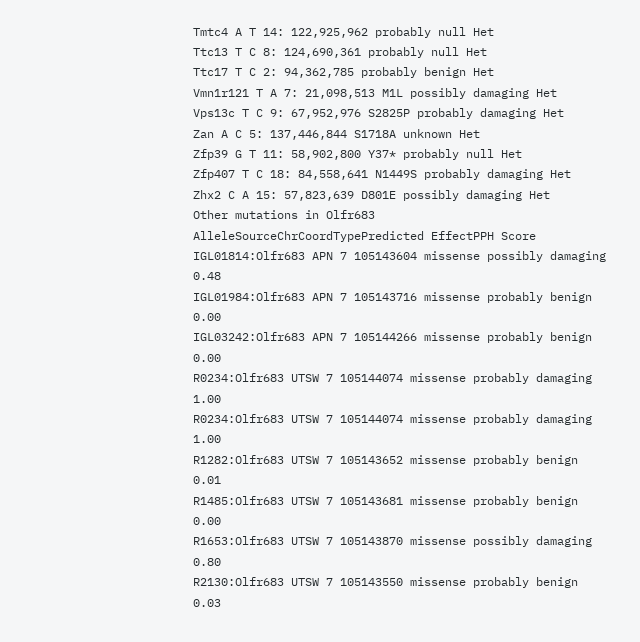Tmtc4 A T 14: 122,925,962 probably null Het
Ttc13 T C 8: 124,690,361 probably null Het
Ttc17 T C 2: 94,362,785 probably benign Het
Vmn1r121 T A 7: 21,098,513 M1L possibly damaging Het
Vps13c T C 9: 67,952,976 S2825P probably damaging Het
Zan A C 5: 137,446,844 S1718A unknown Het
Zfp39 G T 11: 58,902,800 Y37* probably null Het
Zfp407 T C 18: 84,558,641 N1449S probably damaging Het
Zhx2 C A 15: 57,823,639 D801E possibly damaging Het
Other mutations in Olfr683
AlleleSourceChrCoordTypePredicted EffectPPH Score
IGL01814:Olfr683 APN 7 105143604 missense possibly damaging 0.48
IGL01984:Olfr683 APN 7 105143716 missense probably benign 0.00
IGL03242:Olfr683 APN 7 105144266 missense probably benign 0.00
R0234:Olfr683 UTSW 7 105144074 missense probably damaging 1.00
R0234:Olfr683 UTSW 7 105144074 missense probably damaging 1.00
R1282:Olfr683 UTSW 7 105143652 missense probably benign 0.01
R1485:Olfr683 UTSW 7 105143681 missense probably benign 0.00
R1653:Olfr683 UTSW 7 105143870 missense possibly damaging 0.80
R2130:Olfr683 UTSW 7 105143550 missense probably benign 0.03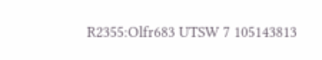R2355:Olfr683 UTSW 7 105143813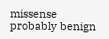missense probably benign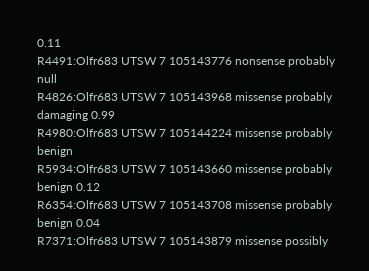0.11
R4491:Olfr683 UTSW 7 105143776 nonsense probably null
R4826:Olfr683 UTSW 7 105143968 missense probably damaging 0.99
R4980:Olfr683 UTSW 7 105144224 missense probably benign
R5934:Olfr683 UTSW 7 105143660 missense probably benign 0.12
R6354:Olfr683 UTSW 7 105143708 missense probably benign 0.04
R7371:Olfr683 UTSW 7 105143879 missense possibly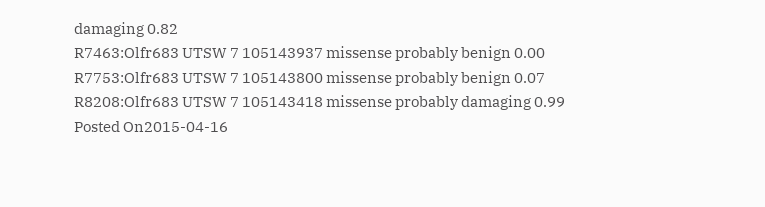damaging 0.82
R7463:Olfr683 UTSW 7 105143937 missense probably benign 0.00
R7753:Olfr683 UTSW 7 105143800 missense probably benign 0.07
R8208:Olfr683 UTSW 7 105143418 missense probably damaging 0.99
Posted On2015-04-16